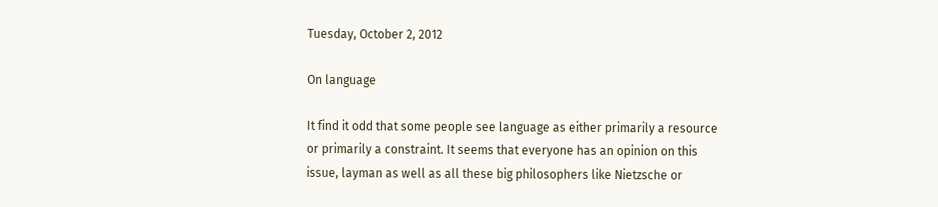Tuesday, October 2, 2012

On language

It find it odd that some people see language as either primarily a resource or primarily a constraint. It seems that everyone has an opinion on this issue, layman as well as all these big philosophers like Nietzsche or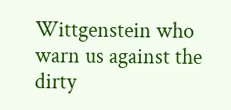Wittgenstein who warn us against the dirty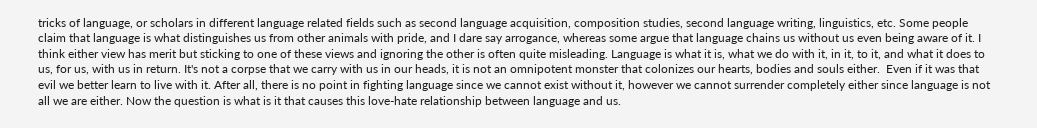tricks of language, or scholars in different language related fields such as second language acquisition, composition studies, second language writing, linguistics, etc. Some people claim that language is what distinguishes us from other animals with pride, and I dare say arrogance, whereas some argue that language chains us without us even being aware of it. I think either view has merit but sticking to one of these views and ignoring the other is often quite misleading. Language is what it is, what we do with it, in it, to it, and what it does to us, for us, with us in return. It's not a corpse that we carry with us in our heads, it is not an omnipotent monster that colonizes our hearts, bodies and souls either.  Even if it was that evil we better learn to live with it. After all, there is no point in fighting language since we cannot exist without it, however we cannot surrender completely either since language is not all we are either. Now the question is what is it that causes this love-hate relationship between language and us.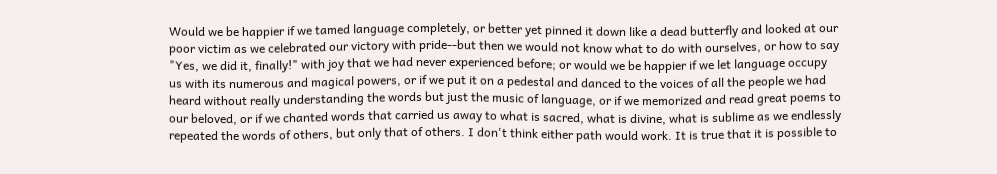Would we be happier if we tamed language completely, or better yet pinned it down like a dead butterfly and looked at our poor victim as we celebrated our victory with pride--but then we would not know what to do with ourselves, or how to say "Yes, we did it, finally!" with joy that we had never experienced before; or would we be happier if we let language occupy us with its numerous and magical powers, or if we put it on a pedestal and danced to the voices of all the people we had heard without really understanding the words but just the music of language, or if we memorized and read great poems to our beloved, or if we chanted words that carried us away to what is sacred, what is divine, what is sublime as we endlessly repeated the words of others, but only that of others. I don't think either path would work. It is true that it is possible to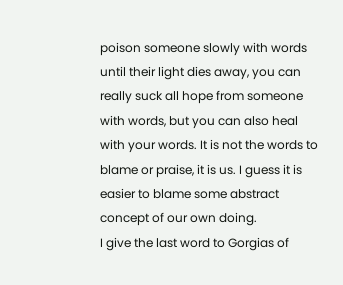poison someone slowly with words until their light dies away, you can really suck all hope from someone with words, but you can also heal with your words. It is not the words to blame or praise, it is us. I guess it is easier to blame some abstract concept of our own doing.
I give the last word to Gorgias of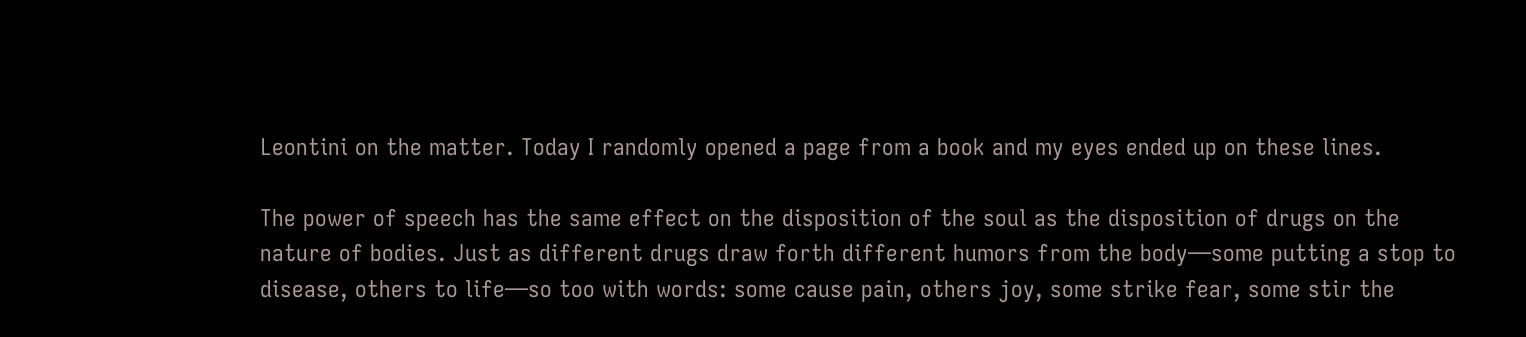Leontini on the matter. Today I randomly opened a page from a book and my eyes ended up on these lines.

The power of speech has the same effect on the disposition of the soul as the disposition of drugs on the nature of bodies. Just as different drugs draw forth different humors from the body—some putting a stop to disease, others to life—so too with words: some cause pain, others joy, some strike fear, some stir the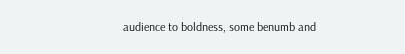audience to boldness, some benumb and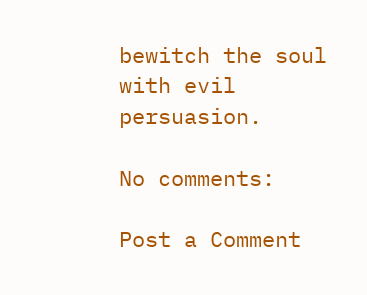bewitch the soul with evil persuasion.

No comments:

Post a Comment